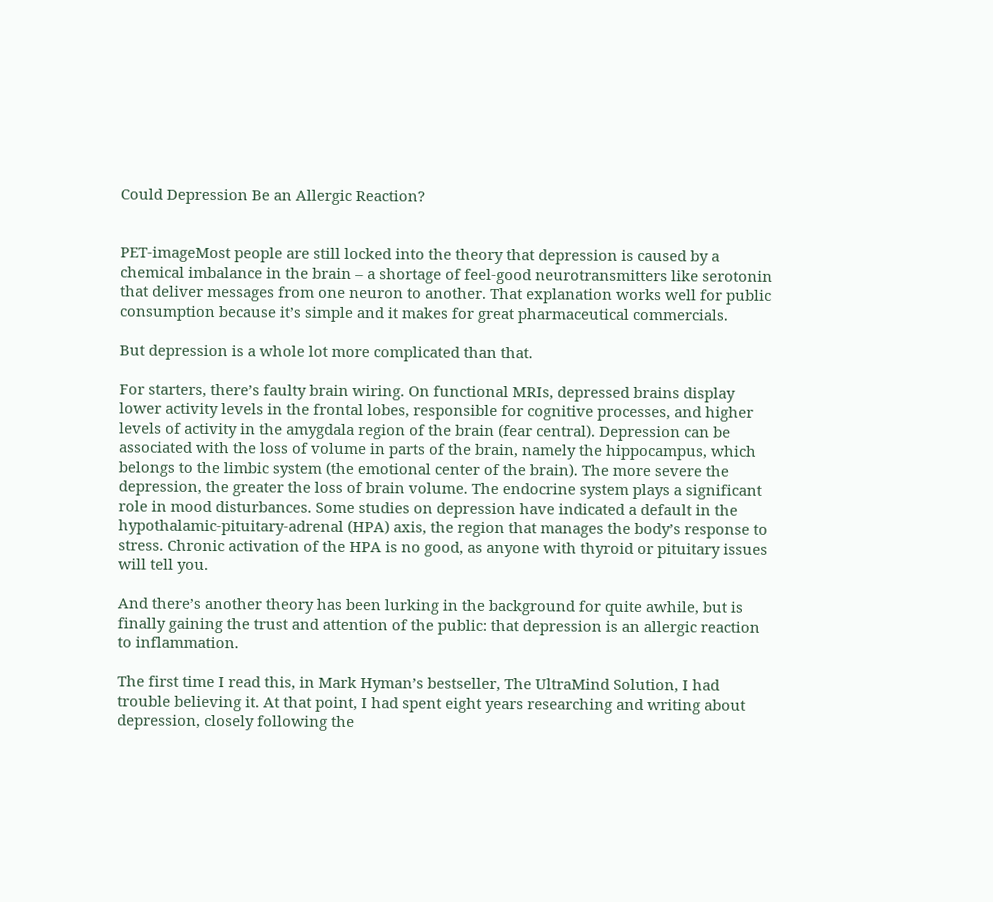Could Depression Be an Allergic Reaction?


PET-imageMost people are still locked into the theory that depression is caused by a chemical imbalance in the brain – a shortage of feel-good neurotransmitters like serotonin that deliver messages from one neuron to another. That explanation works well for public consumption because it’s simple and it makes for great pharmaceutical commercials.

But depression is a whole lot more complicated than that.

For starters, there’s faulty brain wiring. On functional MRIs, depressed brains display lower activity levels in the frontal lobes, responsible for cognitive processes, and higher levels of activity in the amygdala region of the brain (fear central). Depression can be associated with the loss of volume in parts of the brain, namely the hippocampus, which belongs to the limbic system (the emotional center of the brain). The more severe the depression, the greater the loss of brain volume. The endocrine system plays a significant role in mood disturbances. Some studies on depression have indicated a default in the hypothalamic-pituitary-adrenal (HPA) axis, the region that manages the body’s response to stress. Chronic activation of the HPA is no good, as anyone with thyroid or pituitary issues will tell you.

And there’s another theory has been lurking in the background for quite awhile, but is finally gaining the trust and attention of the public: that depression is an allergic reaction to inflammation.

The first time I read this, in Mark Hyman’s bestseller, The UltraMind Solution, I had trouble believing it. At that point, I had spent eight years researching and writing about depression, closely following the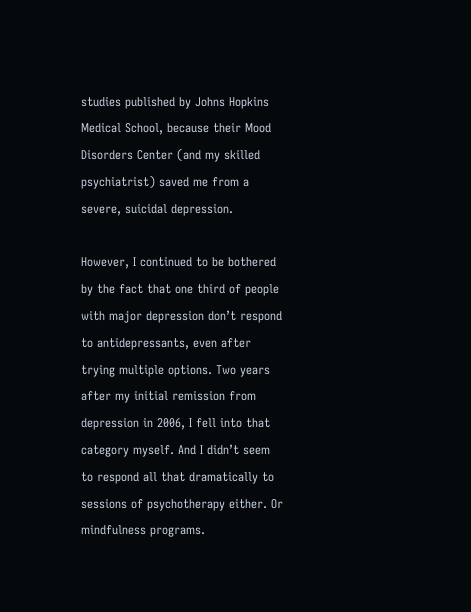studies published by Johns Hopkins Medical School, because their Mood Disorders Center (and my skilled psychiatrist) saved me from a severe, suicidal depression.

However, I continued to be bothered by the fact that one third of people with major depression don’t respond to antidepressants, even after trying multiple options. Two years after my initial remission from depression in 2006, I fell into that category myself. And I didn’t seem to respond all that dramatically to sessions of psychotherapy either. Or mindfulness programs.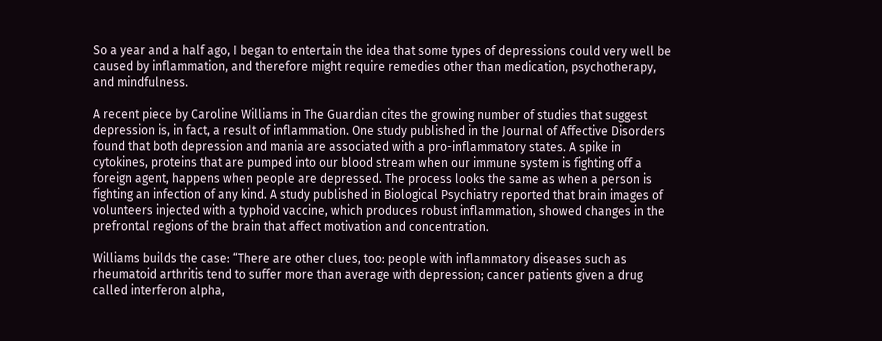So a year and a half ago, I began to entertain the idea that some types of depressions could very well be caused by inflammation, and therefore might require remedies other than medication, psychotherapy, and mindfulness.

A recent piece by Caroline Williams in The Guardian cites the growing number of studies that suggest depression is, in fact, a result of inflammation. One study published in the Journal of Affective Disorders found that both depression and mania are associated with a pro-inflammatory states. A spike in cytokines, proteins that are pumped into our blood stream when our immune system is fighting off a foreign agent, happens when people are depressed. The process looks the same as when a person is fighting an infection of any kind. A study published in Biological Psychiatry reported that brain images of volunteers injected with a typhoid vaccine, which produces robust inflammation, showed changes in the prefrontal regions of the brain that affect motivation and concentration.

Williams builds the case: “There are other clues, too: people with inflammatory diseases such as rheumatoid arthritis tend to suffer more than average with depression; cancer patients given a drug called interferon alpha,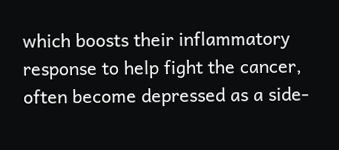which boosts their inflammatory response to help fight the cancer, often become depressed as a side-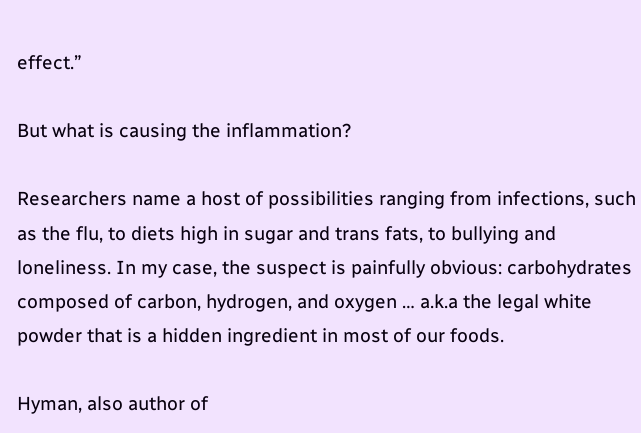effect.”

But what is causing the inflammation?

Researchers name a host of possibilities ranging from infections, such as the flu, to diets high in sugar and trans fats, to bullying and loneliness. In my case, the suspect is painfully obvious: carbohydrates composed of carbon, hydrogen, and oxygen … a.k.a the legal white powder that is a hidden ingredient in most of our foods.

Hyman, also author of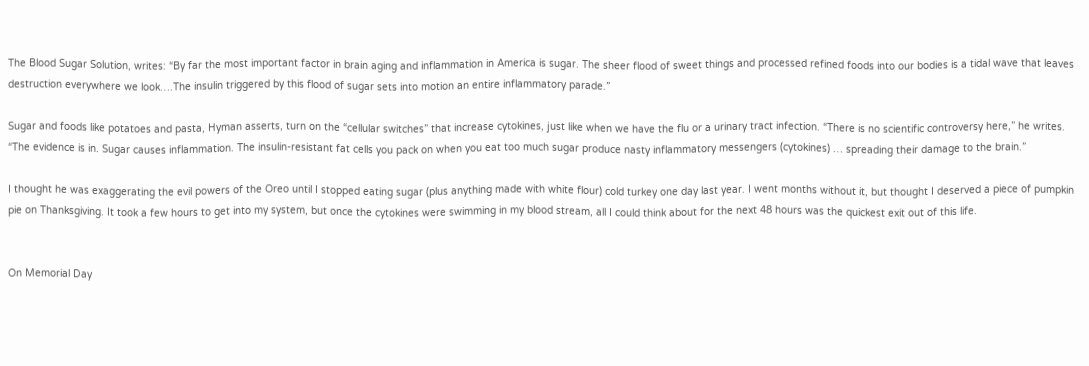The Blood Sugar Solution, writes: “By far the most important factor in brain aging and inflammation in America is sugar. The sheer flood of sweet things and processed refined foods into our bodies is a tidal wave that leaves destruction everywhere we look….The insulin triggered by this flood of sugar sets into motion an entire inflammatory parade.”

Sugar and foods like potatoes and pasta, Hyman asserts, turn on the “cellular switches” that increase cytokines, just like when we have the flu or a urinary tract infection. “There is no scientific controversy here,” he writes. “The evidence is in. Sugar causes inflammation. The insulin-resistant fat cells you pack on when you eat too much sugar produce nasty inflammatory messengers (cytokines) … spreading their damage to the brain.”

I thought he was exaggerating the evil powers of the Oreo until I stopped eating sugar (plus anything made with white flour) cold turkey one day last year. I went months without it, but thought I deserved a piece of pumpkin pie on Thanksgiving. It took a few hours to get into my system, but once the cytokines were swimming in my blood stream, all I could think about for the next 48 hours was the quickest exit out of this life.


On Memorial Day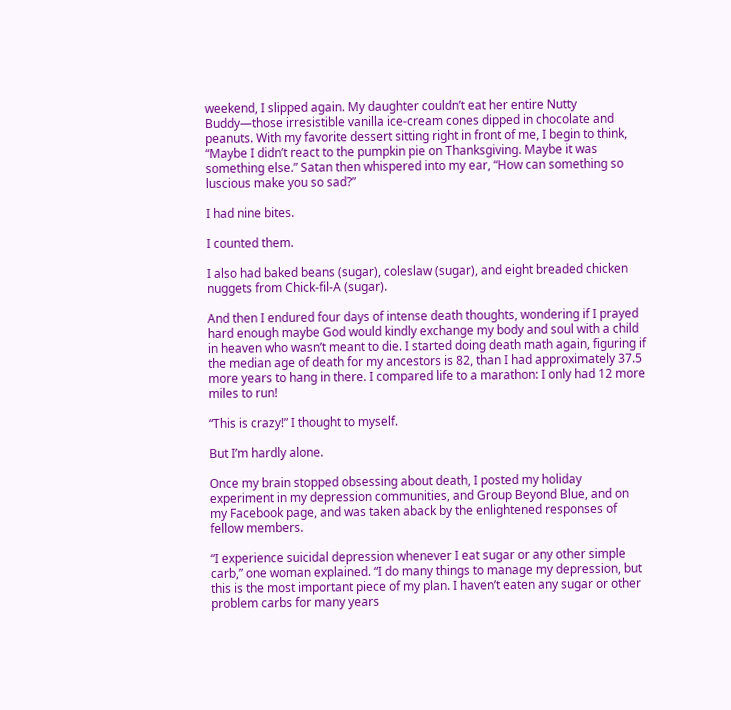weekend, I slipped again. My daughter couldn’t eat her entire Nutty Buddy—those irresistible vanilla ice-cream cones dipped in chocolate and peanuts. With my favorite dessert sitting right in front of me, I begin to think, “Maybe I didn’t react to the pumpkin pie on Thanksgiving. Maybe it was something else.” Satan then whispered into my ear, “How can something so luscious make you so sad?”

I had nine bites.

I counted them.

I also had baked beans (sugar), coleslaw (sugar), and eight breaded chicken nuggets from Chick-fil-A (sugar).

And then I endured four days of intense death thoughts, wondering if I prayed hard enough maybe God would kindly exchange my body and soul with a child in heaven who wasn’t meant to die. I started doing death math again, figuring if the median age of death for my ancestors is 82, than I had approximately 37.5 more years to hang in there. I compared life to a marathon: I only had 12 more miles to run!

“This is crazy!” I thought to myself.

But I’m hardly alone.

Once my brain stopped obsessing about death, I posted my holiday experiment in my depression communities, and Group Beyond Blue, and on my Facebook page, and was taken aback by the enlightened responses of fellow members.

“I experience suicidal depression whenever I eat sugar or any other simple carb,” one woman explained. “I do many things to manage my depression, but this is the most important piece of my plan. I haven’t eaten any sugar or other problem carbs for many years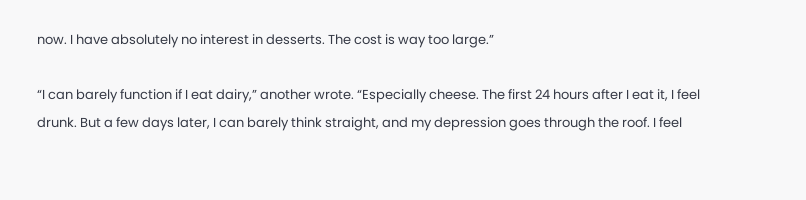now. I have absolutely no interest in desserts. The cost is way too large.”

“I can barely function if I eat dairy,” another wrote. “Especially cheese. The first 24 hours after I eat it, I feel drunk. But a few days later, I can barely think straight, and my depression goes through the roof. I feel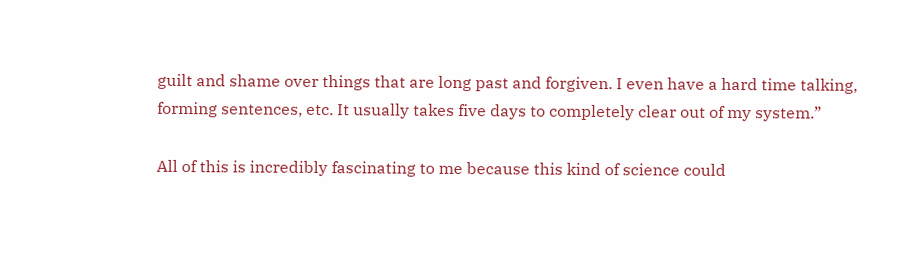guilt and shame over things that are long past and forgiven. I even have a hard time talking, forming sentences, etc. It usually takes five days to completely clear out of my system.”

All of this is incredibly fascinating to me because this kind of science could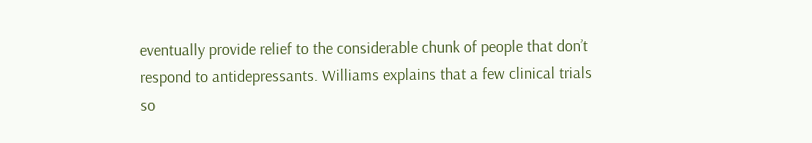eventually provide relief to the considerable chunk of people that don’t respond to antidepressants. Williams explains that a few clinical trials so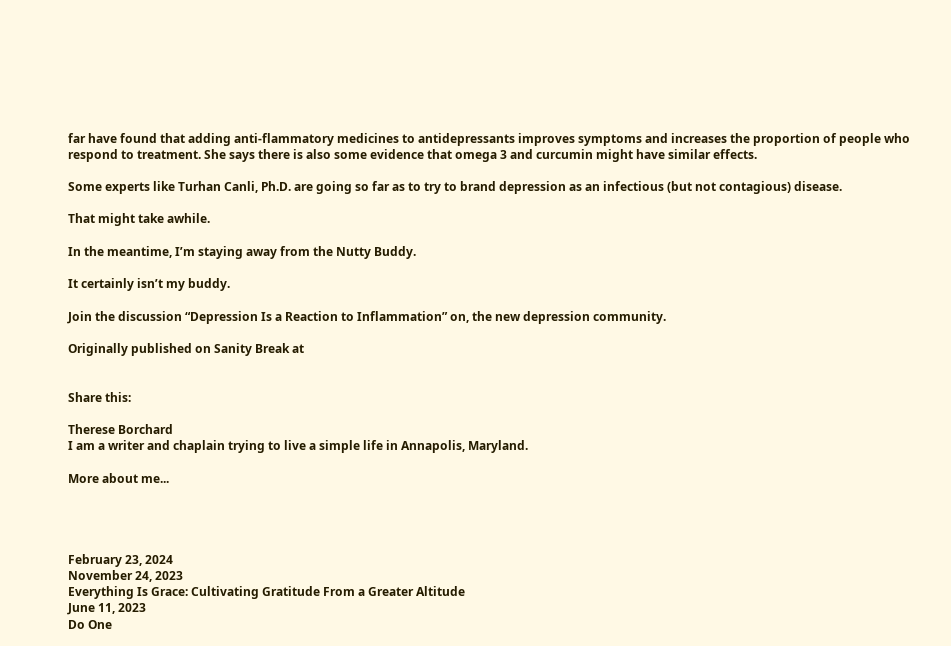far have found that adding anti-flammatory medicines to antidepressants improves symptoms and increases the proportion of people who respond to treatment. She says there is also some evidence that omega 3 and curcumin might have similar effects.

Some experts like Turhan Canli, Ph.D. are going so far as to try to brand depression as an infectious (but not contagious) disease.

That might take awhile.

In the meantime, I’m staying away from the Nutty Buddy.

It certainly isn’t my buddy.

Join the discussion “Depression Is a Reaction to Inflammation” on, the new depression community.

Originally published on Sanity Break at


Share this:

Therese Borchard
I am a writer and chaplain trying to live a simple life in Annapolis, Maryland.

More about me...




February 23, 2024
November 24, 2023
Everything Is Grace: Cultivating Gratitude From a Greater Altitude
June 11, 2023
Do One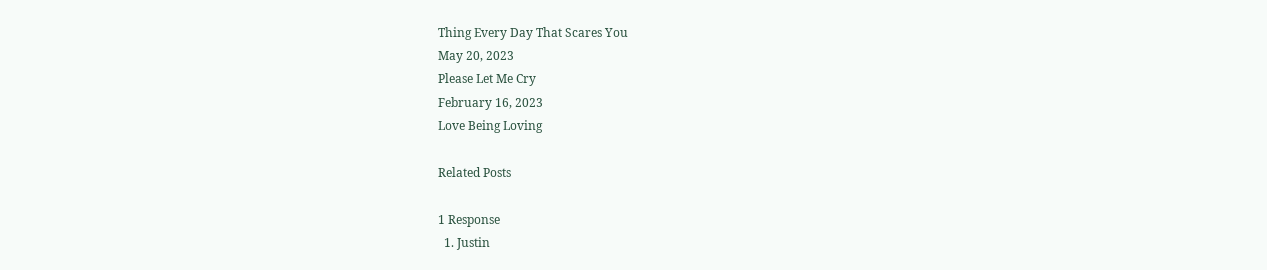Thing Every Day That Scares You
May 20, 2023
Please Let Me Cry
February 16, 2023
Love Being Loving

Related Posts

1 Response
  1. Justin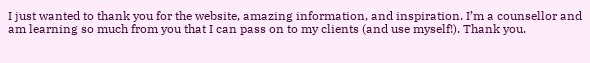I just wanted to thank you for the website, amazing information, and inspiration. I’m a counsellor and am learning so much from you that I can pass on to my clients (and use myself!). Thank you.